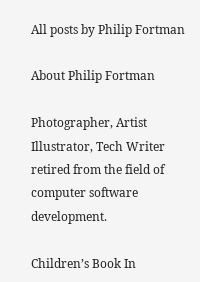All posts by Philip Fortman

About Philip Fortman

Photographer, Artist Illustrator, Tech Writer retired from the field of computer software development.

Children’s Book In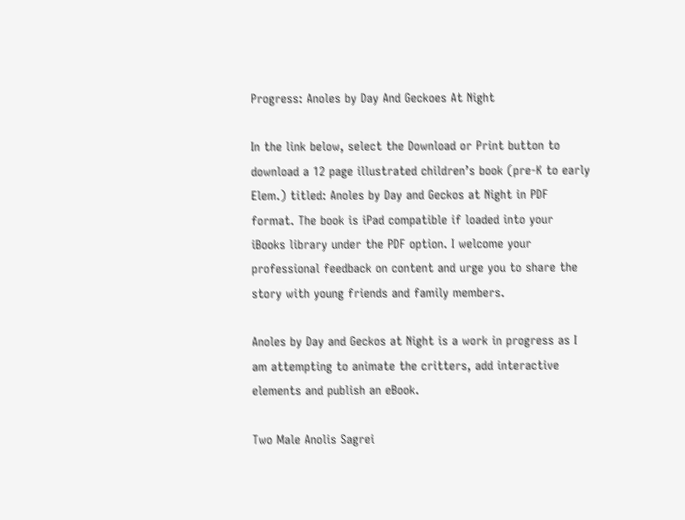Progress: Anoles by Day And Geckoes At Night

In the link below, select the Download or Print button to download a 12 page illustrated children’s book (pre-K to early Elem.) titled: Anoles by Day and Geckos at Night in PDF format. The book is iPad compatible if loaded into your iBooks library under the PDF option. I welcome your professional feedback on content and urge you to share the story with young friends and family members.

Anoles by Day and Geckos at Night is a work in progress as I am attempting to animate the critters, add interactive elements and publish an eBook.

Two Male Anolis Sagrei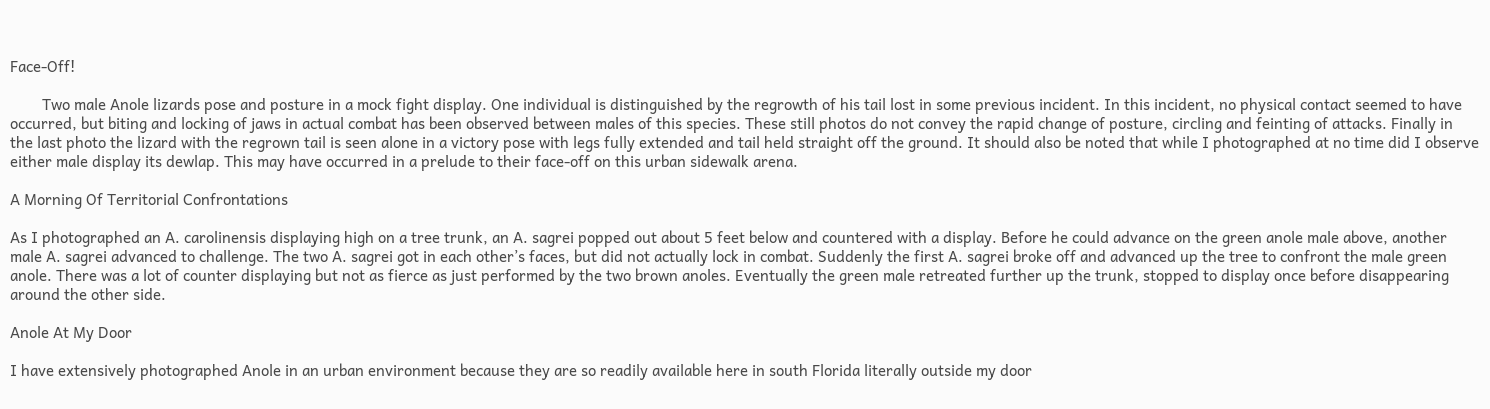Face-Off!

        Two male Anole lizards pose and posture in a mock fight display. One individual is distinguished by the regrowth of his tail lost in some previous incident. In this incident, no physical contact seemed to have occurred, but biting and locking of jaws in actual combat has been observed between males of this species. These still photos do not convey the rapid change of posture, circling and feinting of attacks. Finally in the last photo the lizard with the regrown tail is seen alone in a victory pose with legs fully extended and tail held straight off the ground. It should also be noted that while I photographed at no time did I observe either male display its dewlap. This may have occurred in a prelude to their face-off on this urban sidewalk arena.

A Morning Of Territorial Confrontations

As I photographed an A. carolinensis displaying high on a tree trunk, an A. sagrei popped out about 5 feet below and countered with a display. Before he could advance on the green anole male above, another male A. sagrei advanced to challenge. The two A. sagrei got in each other’s faces, but did not actually lock in combat. Suddenly the first A. sagrei broke off and advanced up the tree to confront the male green anole. There was a lot of counter displaying but not as fierce as just performed by the two brown anoles. Eventually the green male retreated further up the trunk, stopped to display once before disappearing around the other side.

Anole At My Door

I have extensively photographed Anole in an urban environment because they are so readily available here in south Florida literally outside my door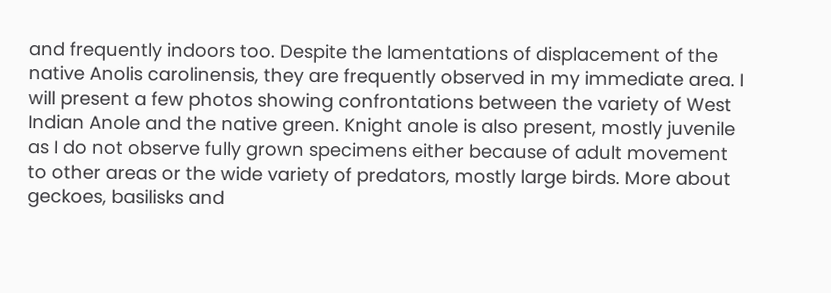and frequently indoors too. Despite the lamentations of displacement of the native Anolis carolinensis, they are frequently observed in my immediate area. I will present a few photos showing confrontations between the variety of West Indian Anole and the native green. Knight anole is also present, mostly juvenile as I do not observe fully grown specimens either because of adult movement to other areas or the wide variety of predators, mostly large birds. More about geckoes, basilisks and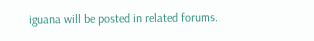iguana will be posted in related forums.